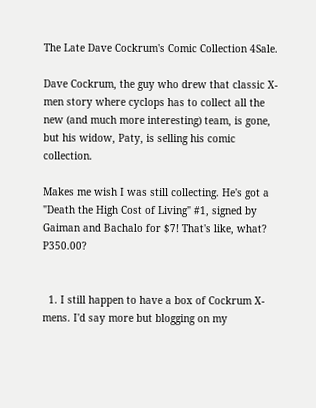The Late Dave Cockrum's Comic Collection 4Sale.

Dave Cockrum, the guy who drew that classic X-men story where cyclops has to collect all the new (and much more interesting) team, is gone, but his widow, Paty, is selling his comic collection.

Makes me wish I was still collecting. He's got a "Death the High Cost of Living" #1, signed by Gaiman and Bachalo for $7! That's like, what? P350.00?


  1. I still happen to have a box of Cockrum X-mens. I'd say more but blogging on my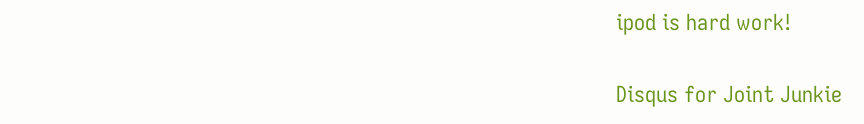ipod is hard work!


Disqus for Joint Junkie